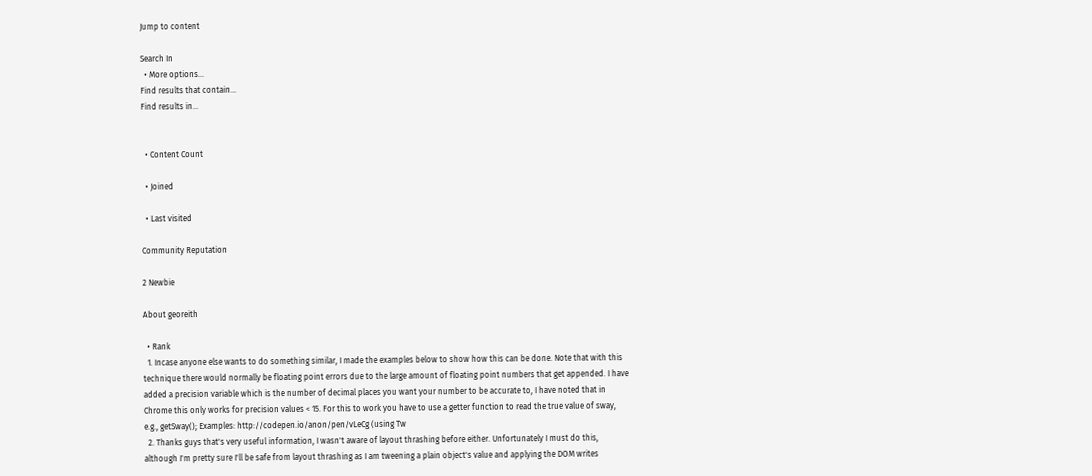Jump to content

Search In
  • More options...
Find results that contain...
Find results in...


  • Content Count

  • Joined

  • Last visited

Community Reputation

2 Newbie

About georeith

  • Rank
  1. Incase anyone else wants to do something similar, I made the examples below to show how this can be done. Note that with this technique there would normally be floating point errors due to the large amount of floating point numbers that get appended. I have added a precision variable which is the number of decimal places you want your number to be accurate to, I have noted that in Chrome this only works for precision values < 15. For this to work you have to use a getter function to read the true value of sway, e.g., getSway(); Examples: http://codepen.io/anon/pen/vLeCg (using Tw
  2. Thanks guys that's very useful information, I wasn't aware of layout thrashing before either. Unfortunately I must do this, although I'm pretty sure I'll be safe from layout thrashing as I am tweening a plain object's value and applying the DOM writes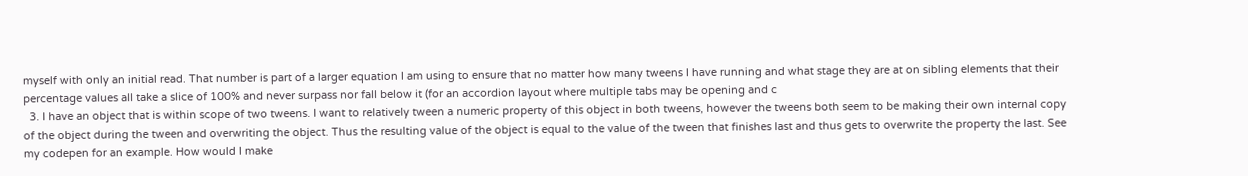myself with only an initial read. That number is part of a larger equation I am using to ensure that no matter how many tweens I have running and what stage they are at on sibling elements that their percentage values all take a slice of 100% and never surpass nor fall below it (for an accordion layout where multiple tabs may be opening and c
  3. I have an object that is within scope of two tweens. I want to relatively tween a numeric property of this object in both tweens, however the tweens both seem to be making their own internal copy of the object during the tween and overwriting the object. Thus the resulting value of the object is equal to the value of the tween that finishes last and thus gets to overwrite the property the last. See my codepen for an example. How would I make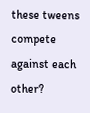these tweens compete against each other?